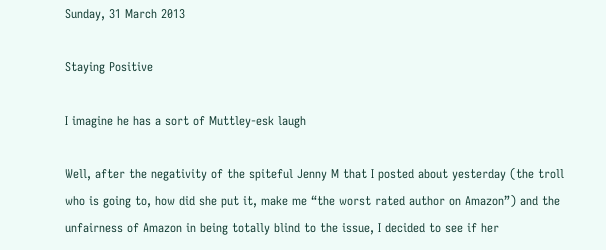Sunday, 31 March 2013

Staying Positive

I imagine he has a sort of Muttley-esk laugh

Well, after the negativity of the spiteful Jenny M that I posted about yesterday (the troll who is going to, how did she put it, make me “the worst rated author on Amazon”) and the unfairness of Amazon in being totally blind to the issue, I decided to see if her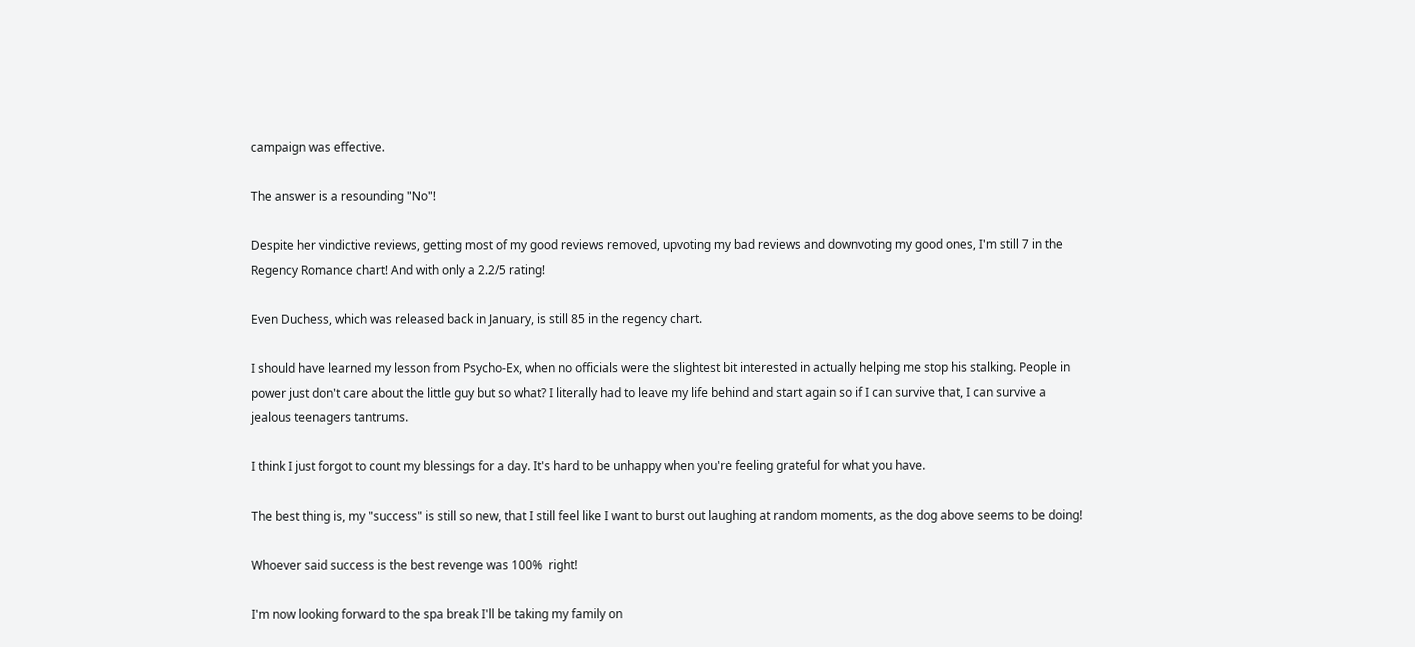campaign was effective.

The answer is a resounding "No"!

Despite her vindictive reviews, getting most of my good reviews removed, upvoting my bad reviews and downvoting my good ones, I'm still 7 in the Regency Romance chart! And with only a 2.2/5 rating!

Even Duchess, which was released back in January, is still 85 in the regency chart.

I should have learned my lesson from Psycho-Ex, when no officials were the slightest bit interested in actually helping me stop his stalking. People in power just don't care about the little guy but so what? I literally had to leave my life behind and start again so if I can survive that, I can survive a jealous teenagers tantrums.

I think I just forgot to count my blessings for a day. It's hard to be unhappy when you're feeling grateful for what you have.

The best thing is, my "success" is still so new, that I still feel like I want to burst out laughing at random moments, as the dog above seems to be doing!

Whoever said success is the best revenge was 100%  right!

I'm now looking forward to the spa break I'll be taking my family on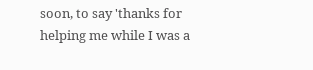soon, to say 'thanks for helping me while I was a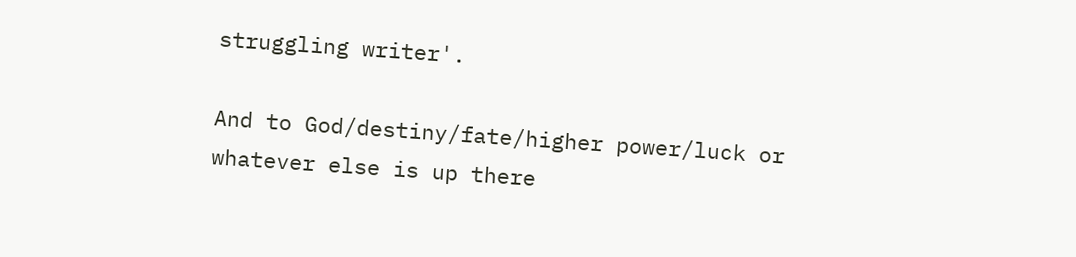struggling writer'.

And to God/destiny/fate/higher power/luck or whatever else is up there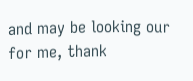and may be looking our for me, thank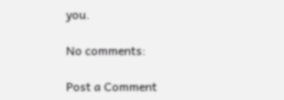you.

No comments:

Post a Comment